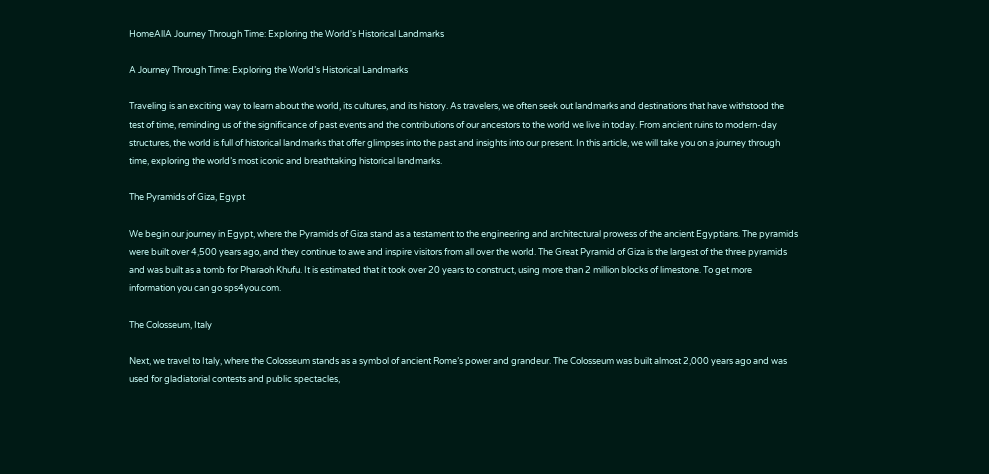HomeAllA Journey Through Time: Exploring the World's Historical Landmarks

A Journey Through Time: Exploring the World’s Historical Landmarks

Traveling is an exciting way to learn about the world, its cultures, and its history. As travelers, we often seek out landmarks and destinations that have withstood the test of time, reminding us of the significance of past events and the contributions of our ancestors to the world we live in today. From ancient ruins to modern-day structures, the world is full of historical landmarks that offer glimpses into the past and insights into our present. In this article, we will take you on a journey through time, exploring the world’s most iconic and breathtaking historical landmarks.

The Pyramids of Giza, Egypt

We begin our journey in Egypt, where the Pyramids of Giza stand as a testament to the engineering and architectural prowess of the ancient Egyptians. The pyramids were built over 4,500 years ago, and they continue to awe and inspire visitors from all over the world. The Great Pyramid of Giza is the largest of the three pyramids and was built as a tomb for Pharaoh Khufu. It is estimated that it took over 20 years to construct, using more than 2 million blocks of limestone. To get more information you can go sps4you.com.

The Colosseum, Italy

Next, we travel to Italy, where the Colosseum stands as a symbol of ancient Rome’s power and grandeur. The Colosseum was built almost 2,000 years ago and was used for gladiatorial contests and public spectacles,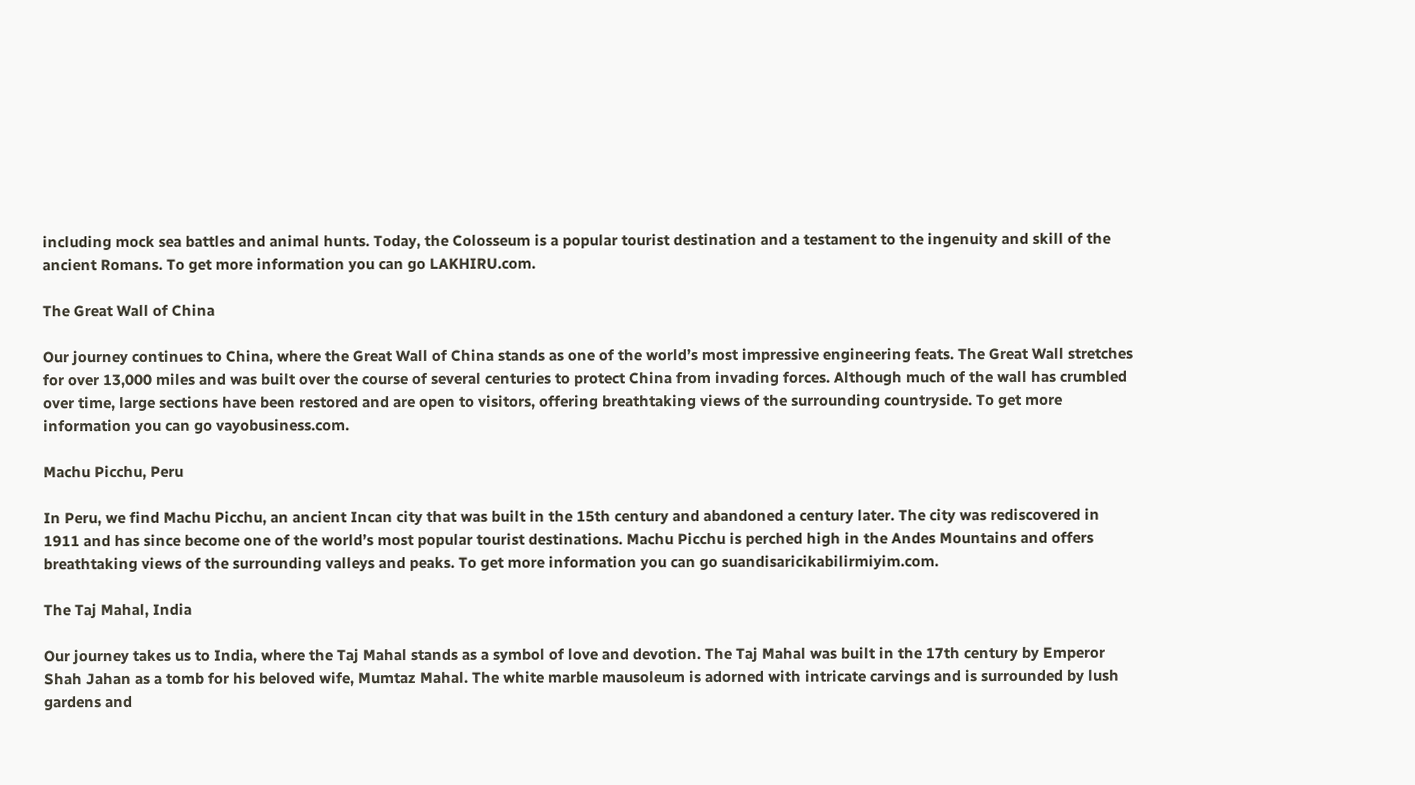including mock sea battles and animal hunts. Today, the Colosseum is a popular tourist destination and a testament to the ingenuity and skill of the ancient Romans. To get more information you can go LAKHIRU.com.

The Great Wall of China

Our journey continues to China, where the Great Wall of China stands as one of the world’s most impressive engineering feats. The Great Wall stretches for over 13,000 miles and was built over the course of several centuries to protect China from invading forces. Although much of the wall has crumbled over time, large sections have been restored and are open to visitors, offering breathtaking views of the surrounding countryside. To get more information you can go vayobusiness.com.

Machu Picchu, Peru

In Peru, we find Machu Picchu, an ancient Incan city that was built in the 15th century and abandoned a century later. The city was rediscovered in 1911 and has since become one of the world’s most popular tourist destinations. Machu Picchu is perched high in the Andes Mountains and offers breathtaking views of the surrounding valleys and peaks. To get more information you can go suandisaricikabilirmiyim.com.

The Taj Mahal, India

Our journey takes us to India, where the Taj Mahal stands as a symbol of love and devotion. The Taj Mahal was built in the 17th century by Emperor Shah Jahan as a tomb for his beloved wife, Mumtaz Mahal. The white marble mausoleum is adorned with intricate carvings and is surrounded by lush gardens and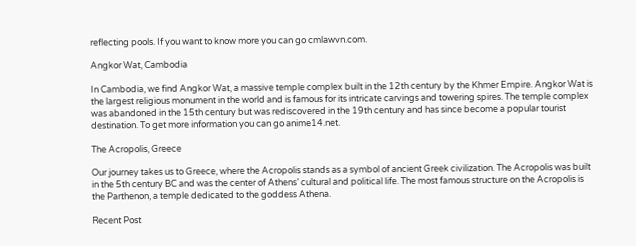reflecting pools. If you want to know more you can go cmlawvn.com.

Angkor Wat, Cambodia

In Cambodia, we find Angkor Wat, a massive temple complex built in the 12th century by the Khmer Empire. Angkor Wat is the largest religious monument in the world and is famous for its intricate carvings and towering spires. The temple complex was abandoned in the 15th century but was rediscovered in the 19th century and has since become a popular tourist destination. To get more information you can go anime14.net.

The Acropolis, Greece

Our journey takes us to Greece, where the Acropolis stands as a symbol of ancient Greek civilization. The Acropolis was built in the 5th century BC and was the center of Athens’ cultural and political life. The most famous structure on the Acropolis is the Parthenon, a temple dedicated to the goddess Athena.

Recent Post